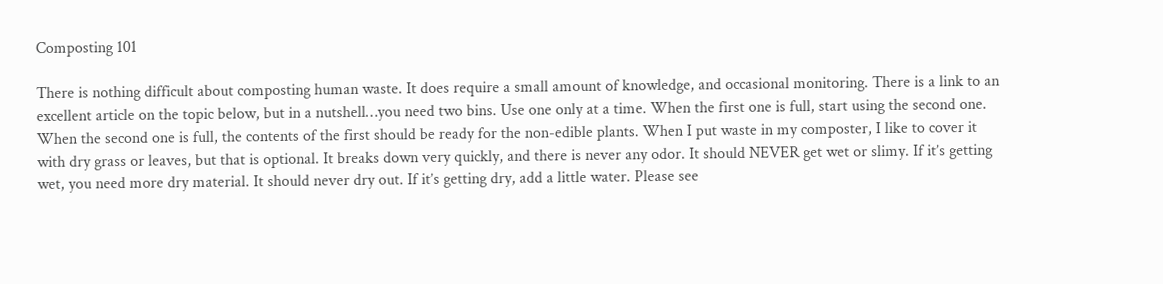Composting 101

There is nothing difficult about composting human waste. It does require a small amount of knowledge, and occasional monitoring. There is a link to an excellent article on the topic below, but in a nutshell…you need two bins. Use one only at a time. When the first one is full, start using the second one. When the second one is full, the contents of the first should be ready for the non-edible plants. When I put waste in my composter, I like to cover it with dry grass or leaves, but that is optional. It breaks down very quickly, and there is never any odor. It should NEVER get wet or slimy. If it’s getting wet, you need more dry material. It should never dry out. If it’s getting dry, add a little water. Please see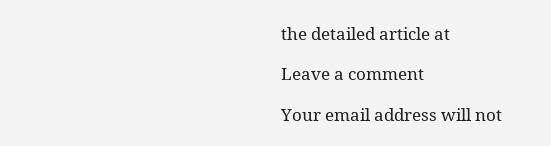the detailed article at

Leave a comment

Your email address will not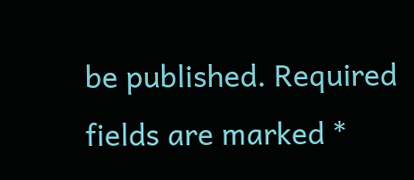be published. Required fields are marked *